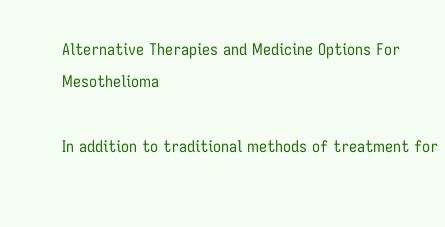Alternative Therapies and Medicine Options For Mesothelioma

In addition to traditional methods of treatment for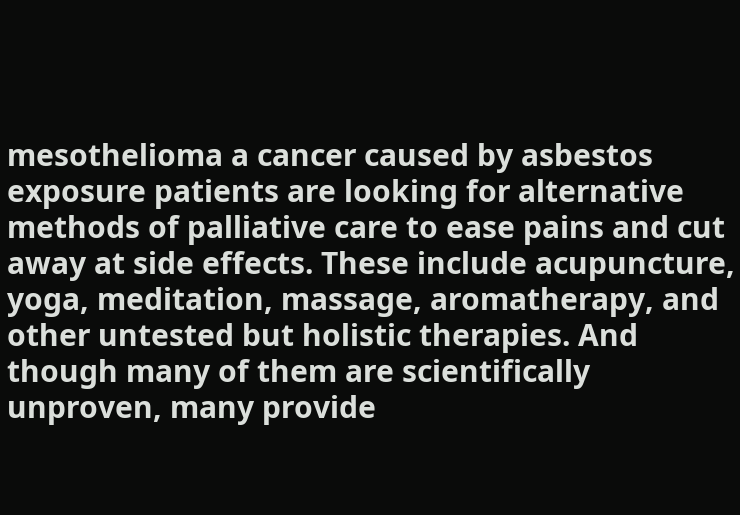mesothelioma a cancer caused by asbestos exposure patients are looking for alternative methods of palliative care to ease pains and cut away at side effects. These include acupuncture, yoga, meditation, massage, aromatherapy, and other untested but holistic therapies. And though many of them are scientifically unproven, many provide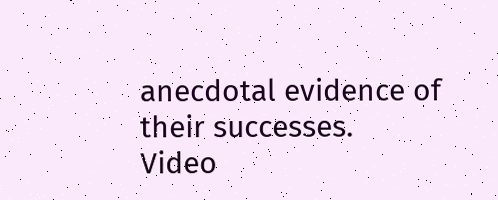anecdotal evidence of their successes.
Video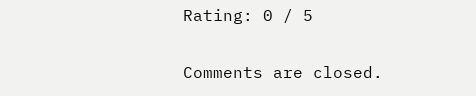Rating: 0 / 5

Comments are closed.